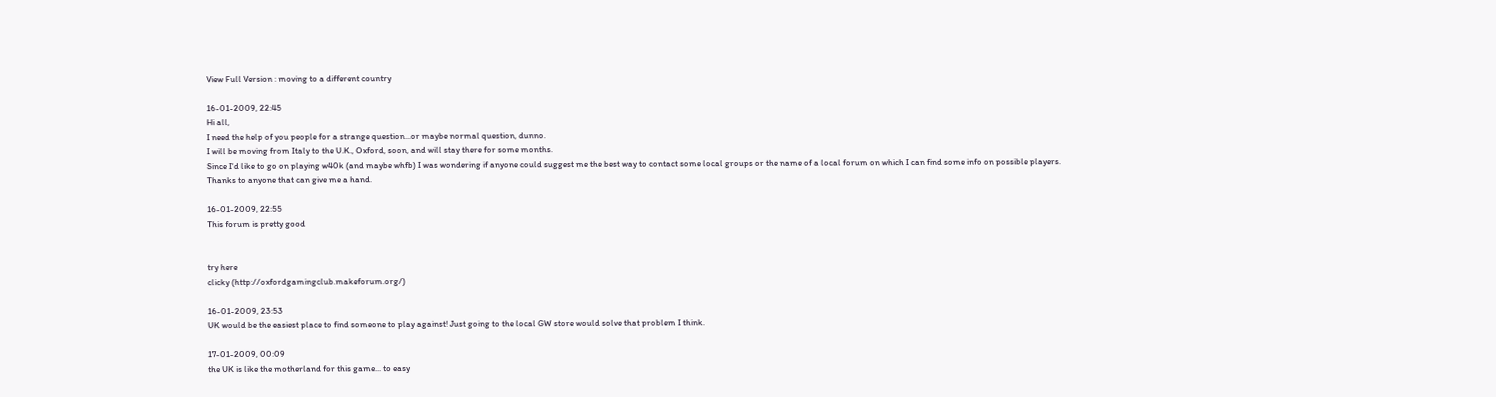View Full Version : moving to a different country

16-01-2009, 22:45
Hi all,
I need the help of you people for a strange question...or maybe normal question, dunno.
I will be moving from Italy to the U.K., Oxford, soon, and will stay there for some months.
Since I'd like to go on playing w40k (and maybe whfb) I was wondering if anyone could suggest me the best way to contact some local groups or the name of a local forum on which I can find some info on possible players.
Thanks to anyone that can give me a hand.

16-01-2009, 22:55
This forum is pretty good


try here
clicky (http://oxfordgamingclub.makeforum.org/)

16-01-2009, 23:53
UK would be the easiest place to find someone to play against! Just going to the local GW store would solve that problem I think.

17-01-2009, 00:09
the UK is like the motherland for this game... to easy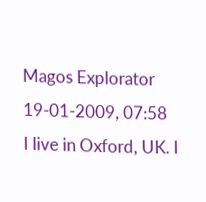Magos Explorator
19-01-2009, 07:58
I live in Oxford, UK. I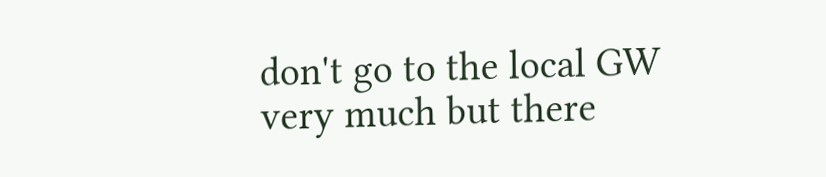don't go to the local GW very much but there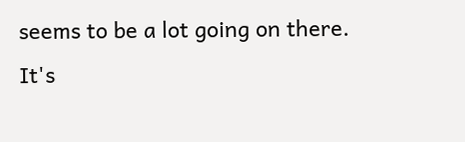seems to be a lot going on there. It's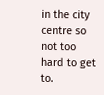in the city centre so not too hard to get to.